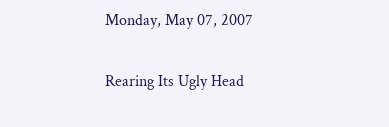Monday, May 07, 2007

Rearing Its Ugly Head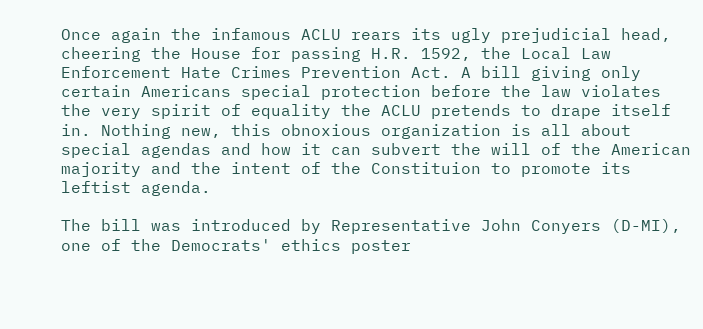Once again the infamous ACLU rears its ugly prejudicial head, cheering the House for passing H.R. 1592, the Local Law Enforcement Hate Crimes Prevention Act. A bill giving only certain Americans special protection before the law violates the very spirit of equality the ACLU pretends to drape itself in. Nothing new, this obnoxious organization is all about special agendas and how it can subvert the will of the American majority and the intent of the Constituion to promote its leftist agenda.

The bill was introduced by Representative John Conyers (D-MI), one of the Democrats' ethics poster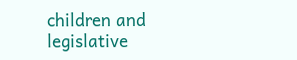children and legislative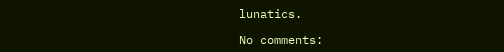lunatics.

No comments: